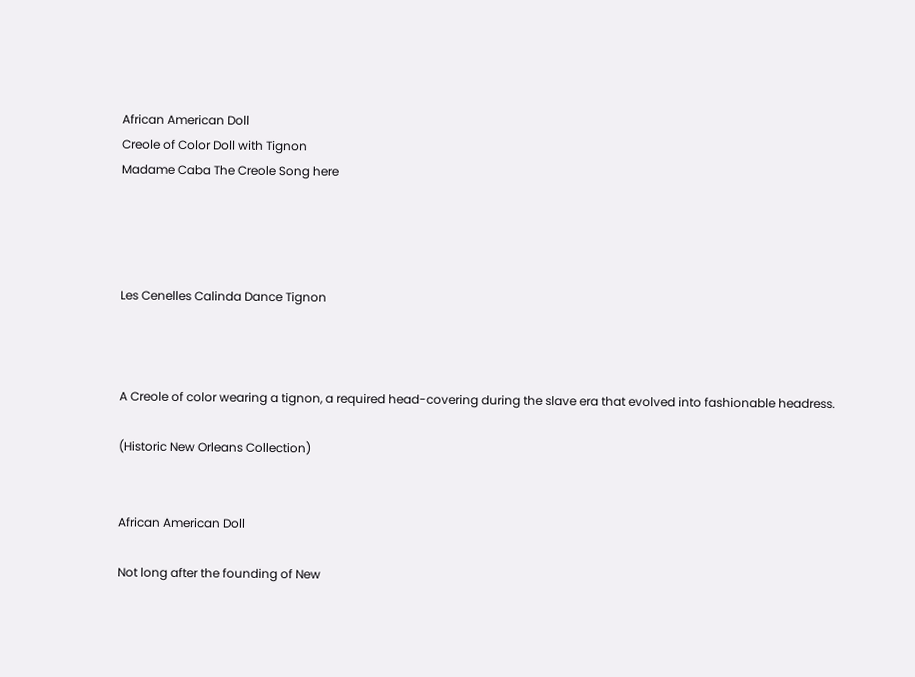African American Doll
Creole of Color Doll with Tignon
Madame Caba The Creole Song here




Les Cenelles Calinda Dance Tignon



A Creole of color wearing a tignon, a required head-covering during the slave era that evolved into fashionable headress.

(Historic New Orleans Collection)


African American Doll

Not long after the founding of New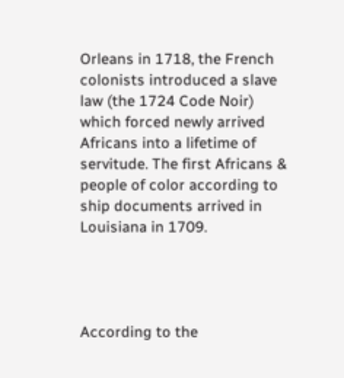Orleans in 1718, the French colonists introduced a slave law (the 1724 Code Noir) which forced newly arrived Africans into a lifetime of servitude. The first Africans & people of color according to ship documents arrived in Louisiana in 1709.




According to the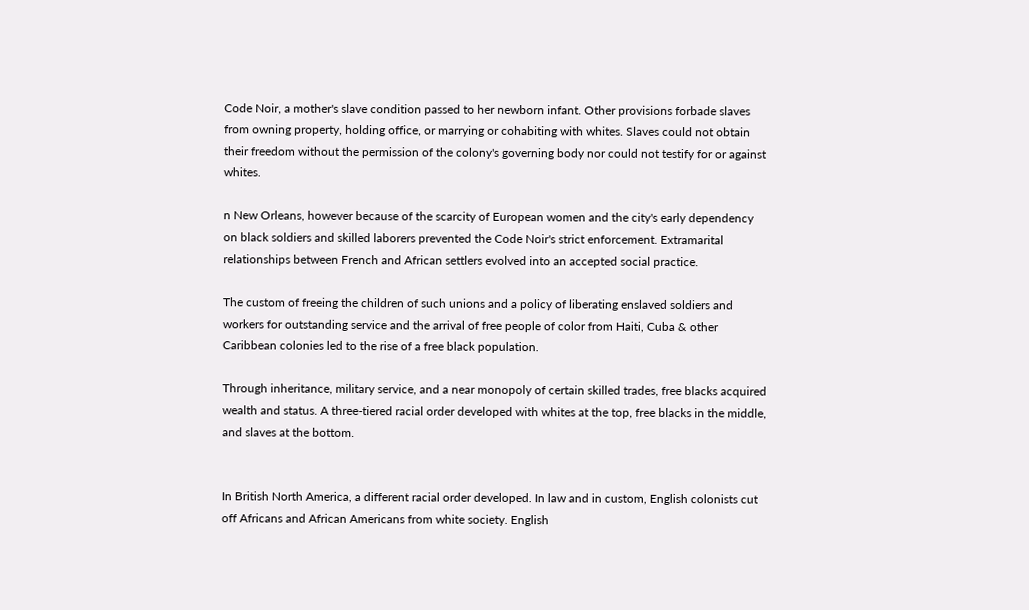Code Noir, a mother's slave condition passed to her newborn infant. Other provisions forbade slaves from owning property, holding office, or marrying or cohabiting with whites. Slaves could not obtain their freedom without the permission of the colony's governing body nor could not testify for or against whites.

n New Orleans, however because of the scarcity of European women and the city's early dependency on black soldiers and skilled laborers prevented the Code Noir's strict enforcement. Extramarital relationships between French and African settlers evolved into an accepted social practice.

The custom of freeing the children of such unions and a policy of liberating enslaved soldiers and workers for outstanding service and the arrival of free people of color from Haiti, Cuba & other Caribbean colonies led to the rise of a free black population.

Through inheritance, military service, and a near monopoly of certain skilled trades, free blacks acquired wealth and status. A three-tiered racial order developed with whites at the top, free blacks in the middle, and slaves at the bottom.


In British North America, a different racial order developed. In law and in custom, English colonists cut off Africans and African Americans from white society. English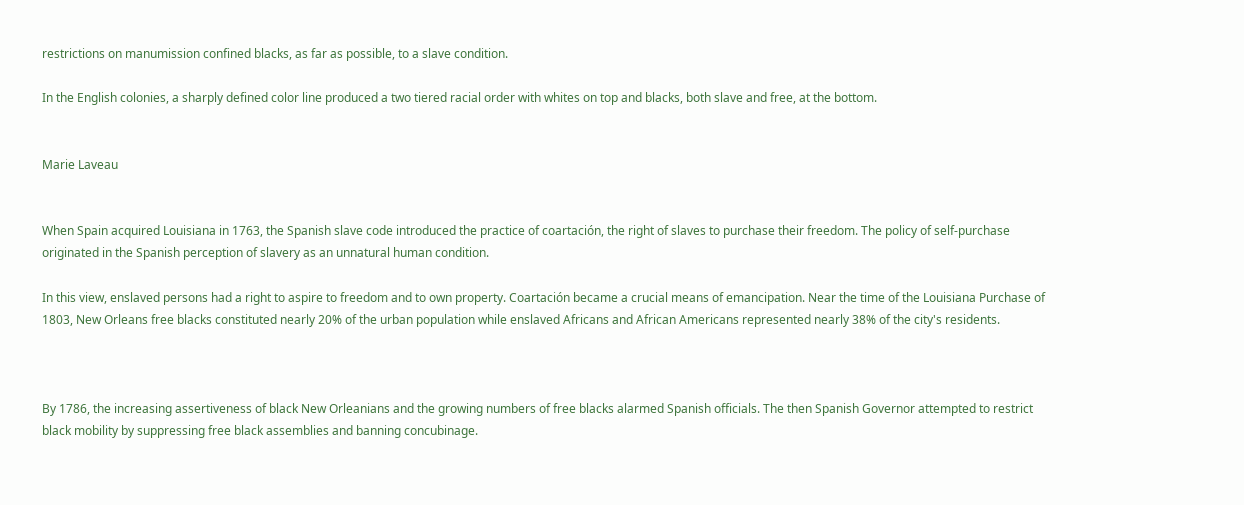restrictions on manumission confined blacks, as far as possible, to a slave condition.

In the English colonies, a sharply defined color line produced a two tiered racial order with whites on top and blacks, both slave and free, at the bottom.


Marie Laveau


When Spain acquired Louisiana in 1763, the Spanish slave code introduced the practice of coartación, the right of slaves to purchase their freedom. The policy of self-purchase originated in the Spanish perception of slavery as an unnatural human condition.

In this view, enslaved persons had a right to aspire to freedom and to own property. Coartación became a crucial means of emancipation. Near the time of the Louisiana Purchase of 1803, New Orleans free blacks constituted nearly 20% of the urban population while enslaved Africans and African Americans represented nearly 38% of the city's residents.



By 1786, the increasing assertiveness of black New Orleanians and the growing numbers of free blacks alarmed Spanish officials. The then Spanish Governor attempted to restrict black mobility by suppressing free black assemblies and banning concubinage.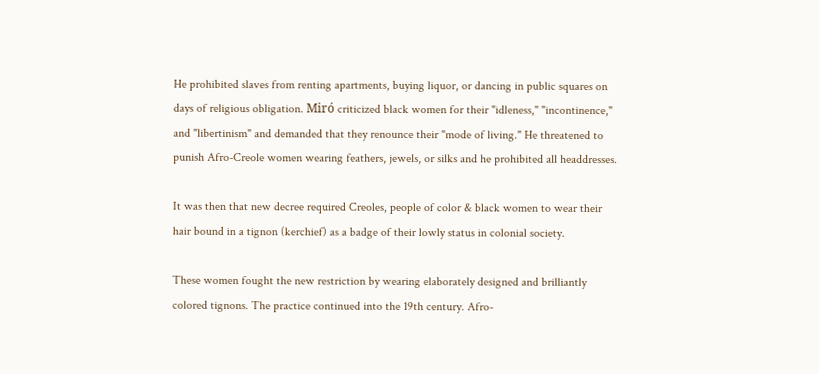He prohibited slaves from renting apartments, buying liquor, or dancing in public squares on days of religious obligation. Miró criticized black women for their "idleness," "incontinence," and "libertinism" and demanded that they renounce their "mode of living." He threatened to punish Afro-Creole women wearing feathers, jewels, or silks and he prohibited all headdresses.

It was then that new decree required Creoles, people of color & black women to wear their hair bound in a tignon (kerchief) as a badge of their lowly status in colonial society.

These women fought the new restriction by wearing elaborately designed and brilliantly colored tignons. The practice continued into the 19th century. Afro-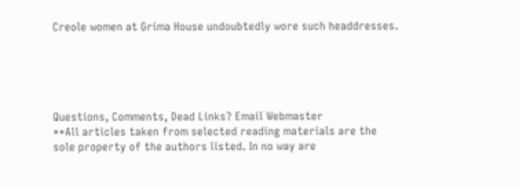Creole women at Grima House undoubtedly wore such headdresses.





Questions, Comments, Dead Links? Email Webmaster
**All articles taken from selected reading materials are the sole property of the authors listed. In no way are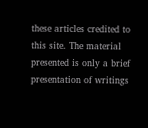these articles credited to this site. The material presented is only a brief presentation of writings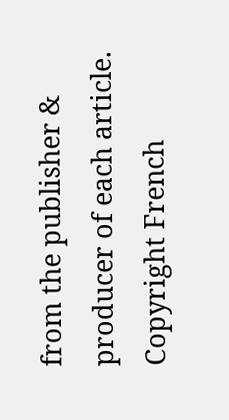from the publisher & producer of each article.
Copyright French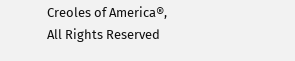Creoles of America®, All Rights Reserved